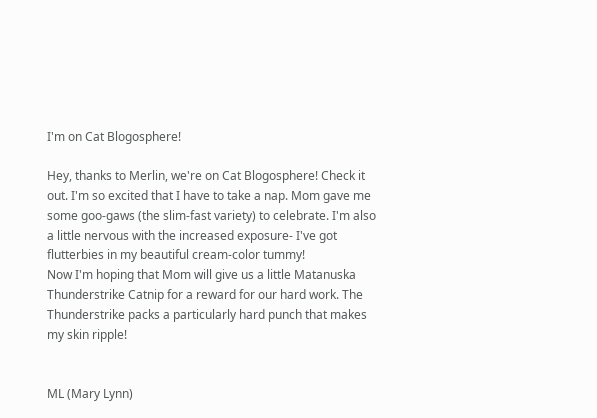I'm on Cat Blogosphere!

Hey, thanks to Merlin, we're on Cat Blogosphere! Check it out. I'm so excited that I have to take a nap. Mom gave me some goo-gaws (the slim-fast variety) to celebrate. I'm also a little nervous with the increased exposure- I've got flutterbies in my beautiful cream-color tummy!
Now I'm hoping that Mom will give us a little Matanuska Thunderstrike Catnip for a reward for our hard work. The Thunderstrike packs a particularly hard punch that makes my skin ripple!


ML (Mary Lynn)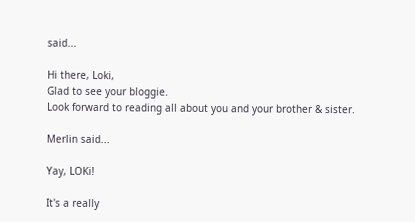said...

Hi there, Loki,
Glad to see your bloggie.
Look forward to reading all about you and your brother & sister.

Merlin said...

Yay, LOKi!

It's a really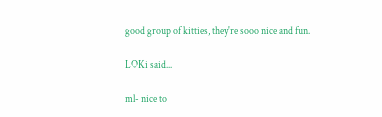good group of kitties, they're sooo nice and fun.

LOKi said...

ml- nice to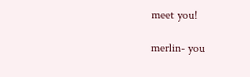meet you!

merlin- you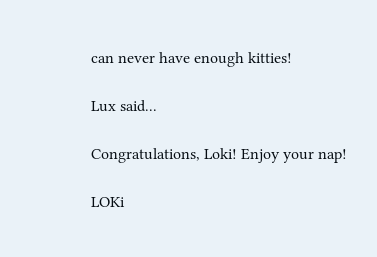can never have enough kitties!

Lux said...

Congratulations, Loki! Enjoy your nap!

LOKi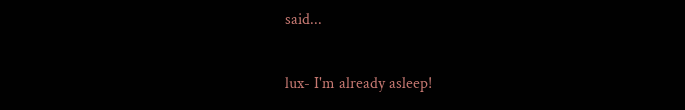said...

lux- I'm already asleep!